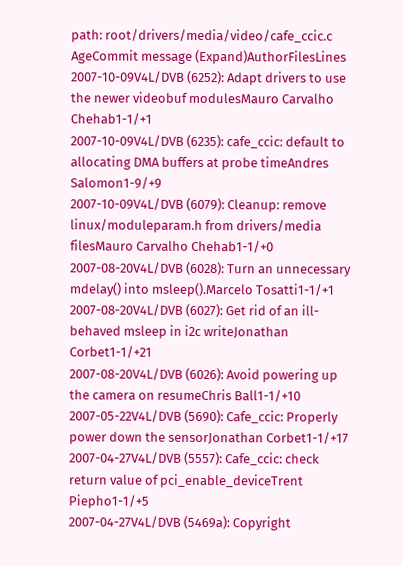path: root/drivers/media/video/cafe_ccic.c
AgeCommit message (Expand)AuthorFilesLines
2007-10-09V4L/DVB (6252): Adapt drivers to use the newer videobuf modulesMauro Carvalho Chehab1-1/+1
2007-10-09V4L/DVB (6235): cafe_ccic: default to allocating DMA buffers at probe timeAndres Salomon1-9/+9
2007-10-09V4L/DVB (6079): Cleanup: remove linux/moduleparam.h from drivers/media filesMauro Carvalho Chehab1-1/+0
2007-08-20V4L/DVB (6028): Turn an unnecessary mdelay() into msleep().Marcelo Tosatti1-1/+1
2007-08-20V4L/DVB (6027): Get rid of an ill-behaved msleep in i2c writeJonathan Corbet1-1/+21
2007-08-20V4L/DVB (6026): Avoid powering up the camera on resumeChris Ball1-1/+10
2007-05-22V4L/DVB (5690): Cafe_ccic: Properly power down the sensorJonathan Corbet1-1/+17
2007-04-27V4L/DVB (5557): Cafe_ccic: check return value of pci_enable_deviceTrent Piepho1-1/+5
2007-04-27V4L/DVB (5469a): Copyright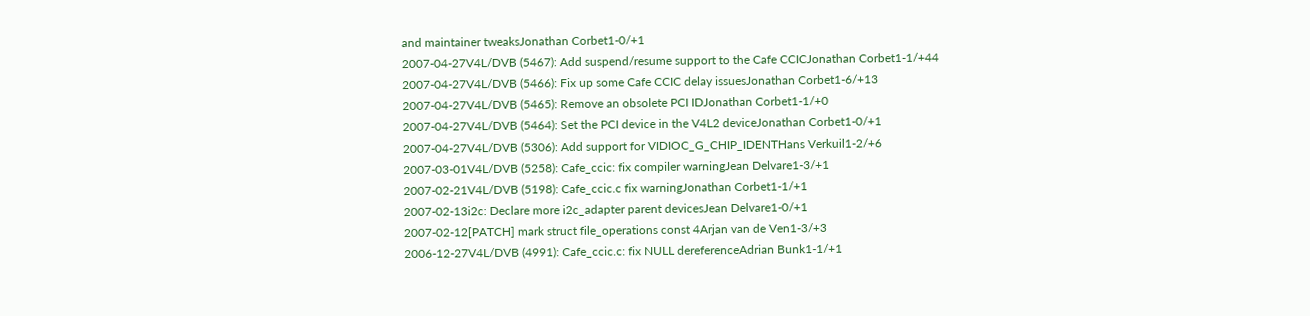and maintainer tweaksJonathan Corbet1-0/+1
2007-04-27V4L/DVB (5467): Add suspend/resume support to the Cafe CCICJonathan Corbet1-1/+44
2007-04-27V4L/DVB (5466): Fix up some Cafe CCIC delay issuesJonathan Corbet1-6/+13
2007-04-27V4L/DVB (5465): Remove an obsolete PCI IDJonathan Corbet1-1/+0
2007-04-27V4L/DVB (5464): Set the PCI device in the V4L2 deviceJonathan Corbet1-0/+1
2007-04-27V4L/DVB (5306): Add support for VIDIOC_G_CHIP_IDENTHans Verkuil1-2/+6
2007-03-01V4L/DVB (5258): Cafe_ccic: fix compiler warningJean Delvare1-3/+1
2007-02-21V4L/DVB (5198): Cafe_ccic.c fix warningJonathan Corbet1-1/+1
2007-02-13i2c: Declare more i2c_adapter parent devicesJean Delvare1-0/+1
2007-02-12[PATCH] mark struct file_operations const 4Arjan van de Ven1-3/+3
2006-12-27V4L/DVB (4991): Cafe_ccic.c: fix NULL dereferenceAdrian Bunk1-1/+1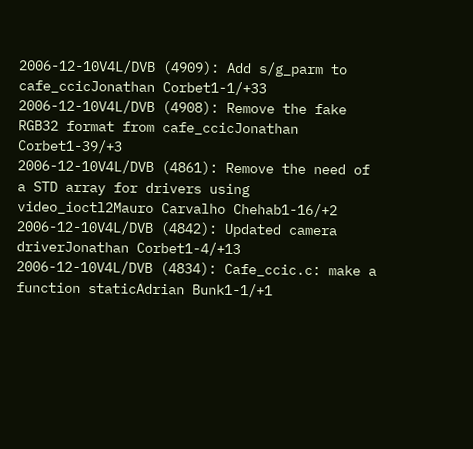2006-12-10V4L/DVB (4909): Add s/g_parm to cafe_ccicJonathan Corbet1-1/+33
2006-12-10V4L/DVB (4908): Remove the fake RGB32 format from cafe_ccicJonathan Corbet1-39/+3
2006-12-10V4L/DVB (4861): Remove the need of a STD array for drivers using video_ioctl2Mauro Carvalho Chehab1-16/+2
2006-12-10V4L/DVB (4842): Updated camera driverJonathan Corbet1-4/+13
2006-12-10V4L/DVB (4834): Cafe_ccic.c: make a function staticAdrian Bunk1-1/+1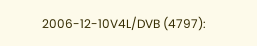2006-12-10V4L/DVB (4797):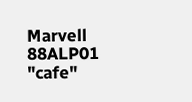Marvell 88ALP01 "cafe"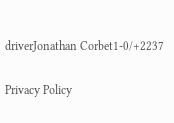driverJonathan Corbet1-0/+2237

Privacy Policy